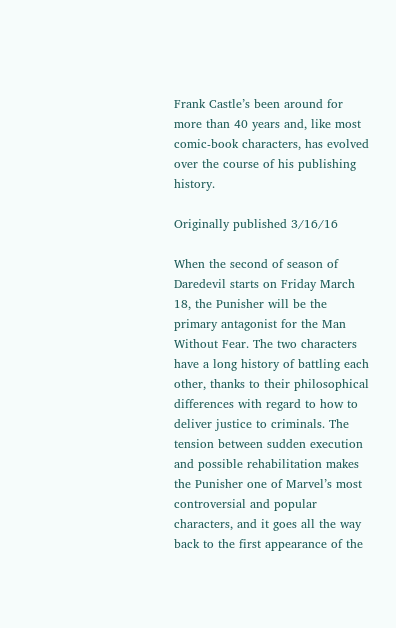Frank Castle’s been around for more than 40 years and, like most comic-book characters, has evolved over the course of his publishing history.

Originally published 3/16/16

When the second of season of Daredevil starts on Friday March 18, the Punisher will be the primary antagonist for the Man Without Fear. The two characters have a long history of battling each other, thanks to their philosophical differences with regard to how to deliver justice to criminals. The tension between sudden execution and possible rehabilitation makes the Punisher one of Marvel’s most controversial and popular characters, and it goes all the way back to the first appearance of the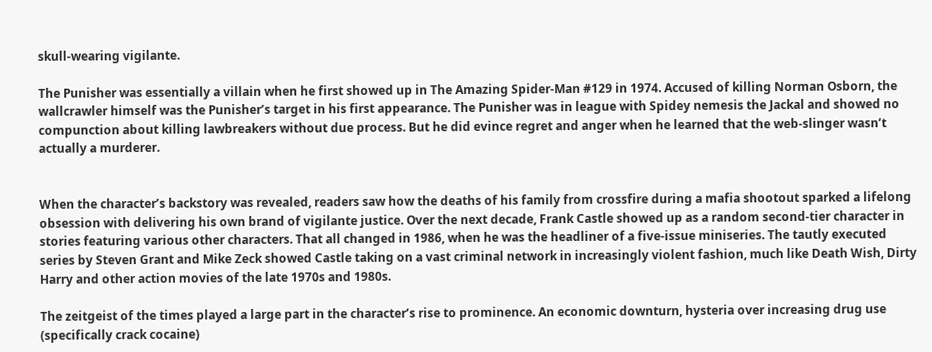skull-wearing vigilante.

The Punisher was essentially a villain when he first showed up in The Amazing Spider-Man #129 in 1974. Accused of killing Norman Osborn, the wallcrawler himself was the Punisher’s target in his first appearance. The Punisher was in league with Spidey nemesis the Jackal and showed no compunction about killing lawbreakers without due process. But he did evince regret and anger when he learned that the web-slinger wasn’t actually a murderer.


When the character’s backstory was revealed, readers saw how the deaths of his family from crossfire during a mafia shootout sparked a lifelong obsession with delivering his own brand of vigilante justice. Over the next decade, Frank Castle showed up as a random second-tier character in stories featuring various other characters. That all changed in 1986, when he was the headliner of a five-issue miniseries. The tautly executed series by Steven Grant and Mike Zeck showed Castle taking on a vast criminal network in increasingly violent fashion, much like Death Wish, Dirty Harry and other action movies of the late 1970s and 1980s.

The zeitgeist of the times played a large part in the character’s rise to prominence. An economic downturn, hysteria over increasing drug use (specifically crack cocaine)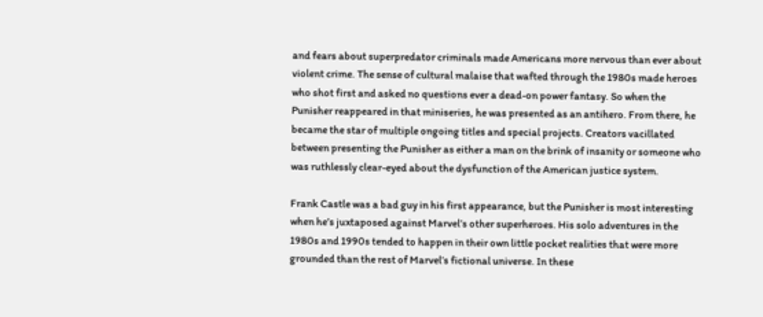and fears about superpredator criminals made Americans more nervous than ever about violent crime. The sense of cultural malaise that wafted through the 1980s made heroes who shot first and asked no questions ever a dead-on power fantasy. So when the Punisher reappeared in that miniseries, he was presented as an antihero. From there, he became the star of multiple ongoing titles and special projects. Creators vacillated between presenting the Punisher as either a man on the brink of insanity or someone who was ruthlessly clear-eyed about the dysfunction of the American justice system.

Frank Castle was a bad guy in his first appearance, but the Punisher is most interesting when he’s juxtaposed against Marvel’s other superheroes. His solo adventures in the 1980s and 1990s tended to happen in their own little pocket realities that were more grounded than the rest of Marvel’s fictional universe. In these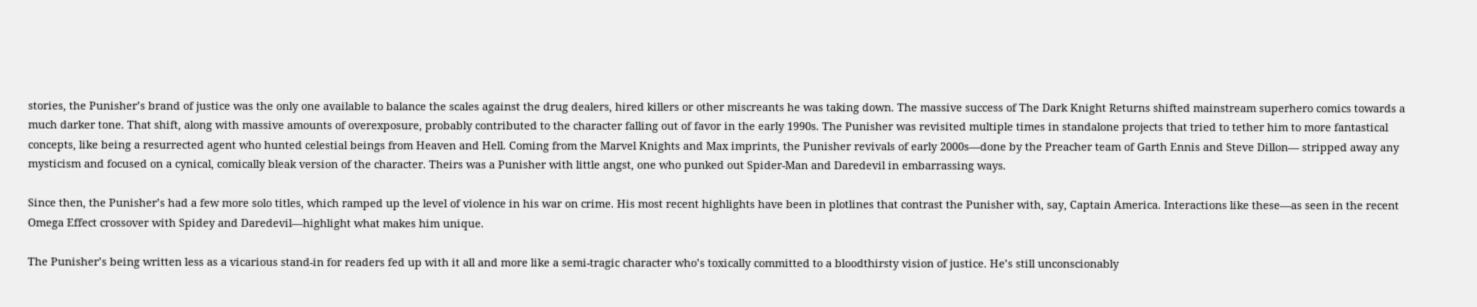stories, the Punisher’s brand of justice was the only one available to balance the scales against the drug dealers, hired killers or other miscreants he was taking down. The massive success of The Dark Knight Returns shifted mainstream superhero comics towards a much darker tone. That shift, along with massive amounts of overexposure, probably contributed to the character falling out of favor in the early 1990s. The Punisher was revisited multiple times in standalone projects that tried to tether him to more fantastical concepts, like being a resurrected agent who hunted celestial beings from Heaven and Hell. Coming from the Marvel Knights and Max imprints, the Punisher revivals of early 2000s—done by the Preacher team of Garth Ennis and Steve Dillon— stripped away any mysticism and focused on a cynical, comically bleak version of the character. Theirs was a Punisher with little angst, one who punked out Spider-Man and Daredevil in embarrassing ways.

Since then, the Punisher’s had a few more solo titles, which ramped up the level of violence in his war on crime. His most recent highlights have been in plotlines that contrast the Punisher with, say, Captain America. Interactions like these—as seen in the recent Omega Effect crossover with Spidey and Daredevil—highlight what makes him unique.

The Punisher’s being written less as a vicarious stand-in for readers fed up with it all and more like a semi-tragic character who’s toxically committed to a bloodthirsty vision of justice. He’s still unconscionably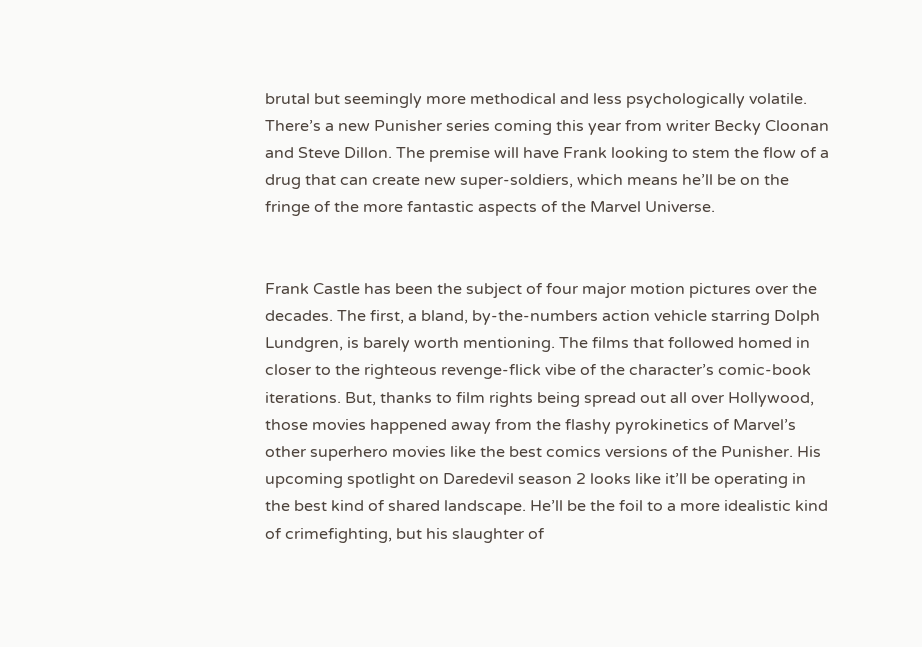brutal but seemingly more methodical and less psychologically volatile. There’s a new Punisher series coming this year from writer Becky Cloonan and Steve Dillon. The premise will have Frank looking to stem the flow of a drug that can create new super-soldiers, which means he’ll be on the fringe of the more fantastic aspects of the Marvel Universe.


Frank Castle has been the subject of four major motion pictures over the decades. The first, a bland, by-the-numbers action vehicle starring Dolph Lundgren, is barely worth mentioning. The films that followed homed in closer to the righteous revenge-flick vibe of the character’s comic-book iterations. But, thanks to film rights being spread out all over Hollywood, those movies happened away from the flashy pyrokinetics of Marvel’s other superhero movies like the best comics versions of the Punisher. His upcoming spotlight on Daredevil season 2 looks like it’ll be operating in the best kind of shared landscape. He’ll be the foil to a more idealistic kind of crimefighting, but his slaughter of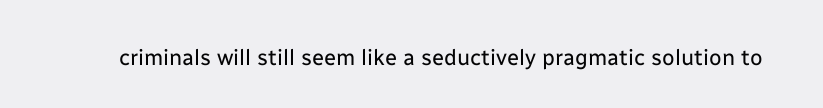criminals will still seem like a seductively pragmatic solution to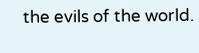the evils of the world.